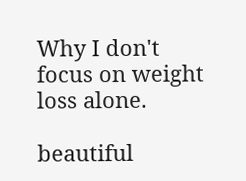Why I don't focus on weight loss alone.

beautiful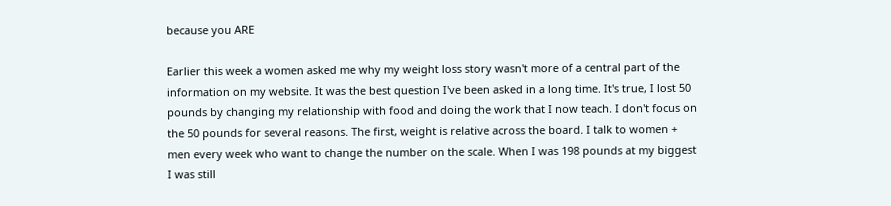because you ARE

Earlier this week a women asked me why my weight loss story wasn't more of a central part of the information on my website. It was the best question I've been asked in a long time. It's true, I lost 50 pounds by changing my relationship with food and doing the work that I now teach. I don't focus on the 50 pounds for several reasons. The first, weight is relative across the board. I talk to women + men every week who want to change the number on the scale. When I was 198 pounds at my biggest I was still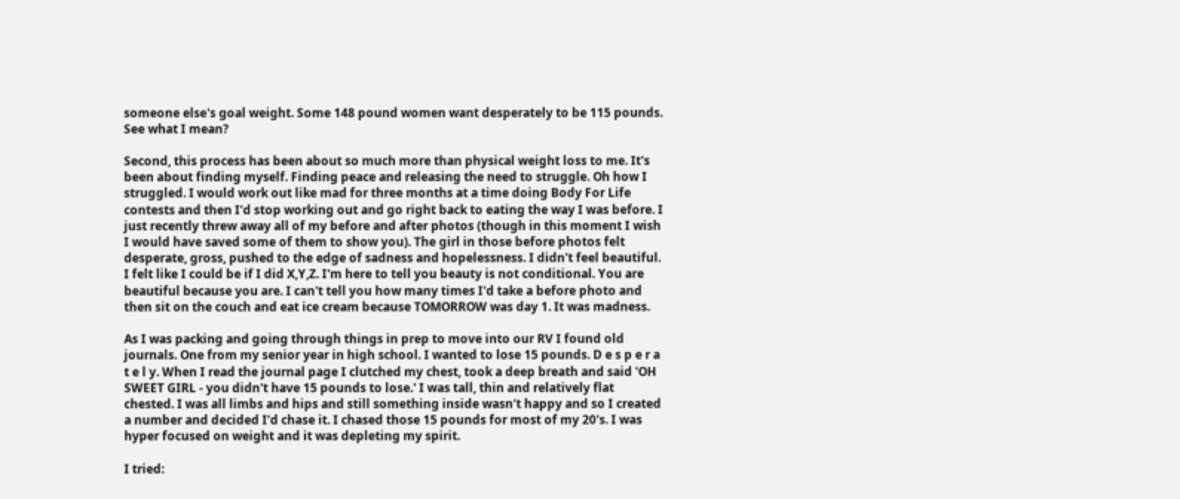someone else's goal weight. Some 148 pound women want desperately to be 115 pounds. See what I mean?

Second, this process has been about so much more than physical weight loss to me. It's been about finding myself. Finding peace and releasing the need to struggle. Oh how I struggled. I would work out like mad for three months at a time doing Body For Life contests and then I'd stop working out and go right back to eating the way I was before. I just recently threw away all of my before and after photos (though in this moment I wish I would have saved some of them to show you). The girl in those before photos felt desperate, gross, pushed to the edge of sadness and hopelessness. I didn't feel beautiful. I felt like I could be if I did X,Y,Z. I'm here to tell you beauty is not conditional. You are beautiful because you are. I can't tell you how many times I'd take a before photo and then sit on the couch and eat ice cream because TOMORROW was day 1. It was madness.

As I was packing and going through things in prep to move into our RV I found old journals. One from my senior year in high school. I wanted to lose 15 pounds. D e s p e r a t e l y. When I read the journal page I clutched my chest, took a deep breath and said 'OH SWEET GIRL - you didn't have 15 pounds to lose.' I was tall, thin and relatively flat chested. I was all limbs and hips and still something inside wasn't happy and so I created a number and decided I'd chase it. I chased those 15 pounds for most of my 20's. I was hyper focused on weight and it was depleting my spirit.

I tried: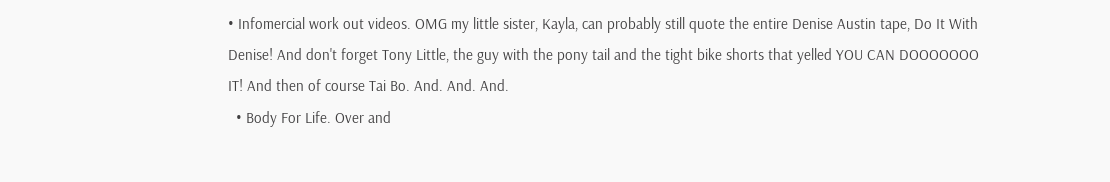• Infomercial work out videos. OMG my little sister, Kayla, can probably still quote the entire Denise Austin tape, Do It With Denise! And don't forget Tony Little, the guy with the pony tail and the tight bike shorts that yelled YOU CAN DOOOOOOO IT! And then of course Tai Bo. And. And. And.
  • Body For Life. Over and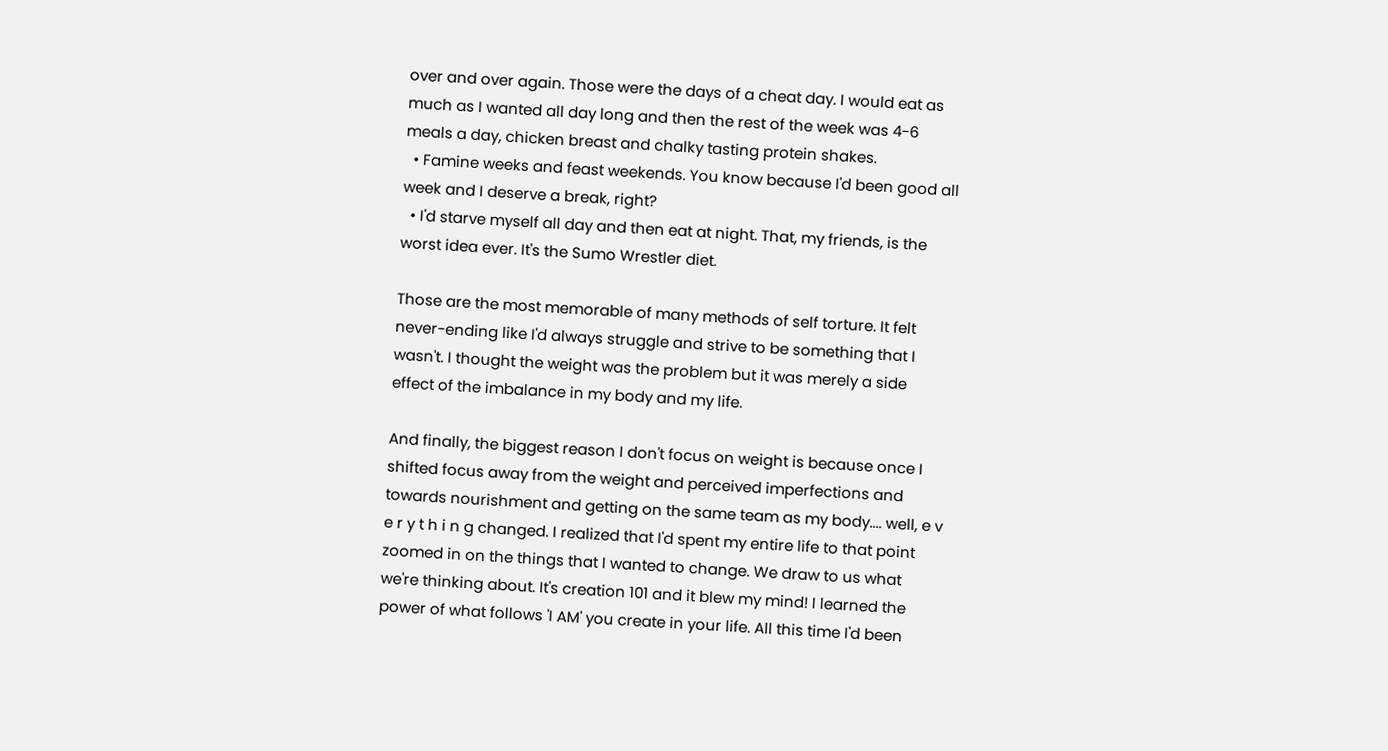over and over again. Those were the days of a cheat day. I would eat as much as I wanted all day long and then the rest of the week was 4-6 meals a day, chicken breast and chalky tasting protein shakes.
  • Famine weeks and feast weekends. You know because I'd been good all week and I deserve a break, right?
  • I'd starve myself all day and then eat at night. That, my friends, is the worst idea ever. It's the Sumo Wrestler diet.

Those are the most memorable of many methods of self torture. It felt never-ending like I'd always struggle and strive to be something that I wasn't. I thought the weight was the problem but it was merely a side effect of the imbalance in my body and my life.

And finally, the biggest reason I don't focus on weight is because once I shifted focus away from the weight and perceived imperfections and towards nourishment and getting on the same team as my body.... well, e v e r y t h i n g changed. I realized that I'd spent my entire life to that point zoomed in on the things that I wanted to change. We draw to us what we're thinking about. It's creation 101 and it blew my mind! I learned the power of what follows 'I AM' you create in your life. All this time I'd been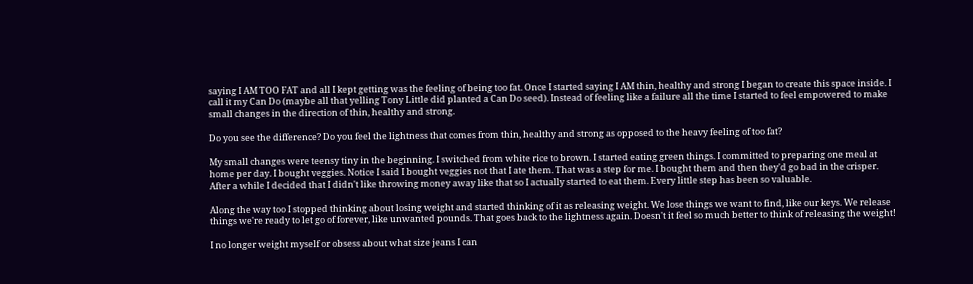saying I AM TOO FAT and all I kept getting was the feeling of being too fat. Once I started saying I AM thin, healthy and strong I began to create this space inside. I call it my Can Do (maybe all that yelling Tony Little did planted a Can Do seed). Instead of feeling like a failure all the time I started to feel empowered to make small changes in the direction of thin, healthy and strong.

Do you see the difference? Do you feel the lightness that comes from thin, healthy and strong as opposed to the heavy feeling of too fat?

My small changes were teensy tiny in the beginning. I switched from white rice to brown. I started eating green things. I committed to preparing one meal at home per day. I bought veggies. Notice I said I bought veggies not that I ate them. That was a step for me. I bought them and then they'd go bad in the crisper. After a while I decided that I didn't like throwing money away like that so I actually started to eat them. Every little step has been so valuable.

Along the way too I stopped thinking about losing weight and started thinking of it as releasing weight. We lose things we want to find, like our keys. We release things we're ready to let go of forever, like unwanted pounds. That goes back to the lightness again. Doesn't it feel so much better to think of releasing the weight!

I no longer weight myself or obsess about what size jeans I can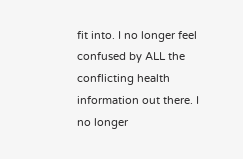fit into. I no longer feel confused by ALL the conflicting health information out there. I no longer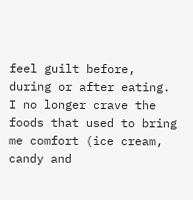feel guilt before, during or after eating. I no longer crave the foods that used to bring me comfort (ice cream, candy and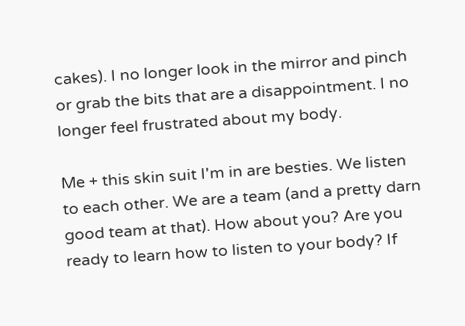cakes). I no longer look in the mirror and pinch or grab the bits that are a disappointment. I no longer feel frustrated about my body.

Me + this skin suit I'm in are besties. We listen to each other. We are a team (and a pretty darn good team at that). How about you? Are you ready to learn how to listen to your body? If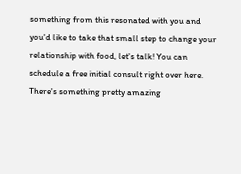something from this resonated with you and you'd like to take that small step to change your relationship with food, let's talk! You can schedule a free initial consult right over here. There's something pretty amazing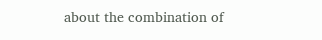about the combination of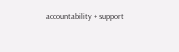accountability + support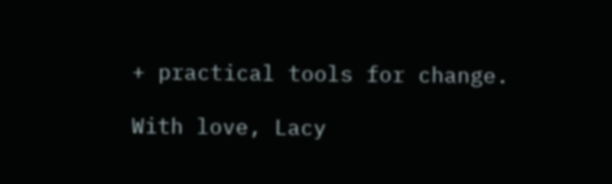+ practical tools for change.

With love, Lacy